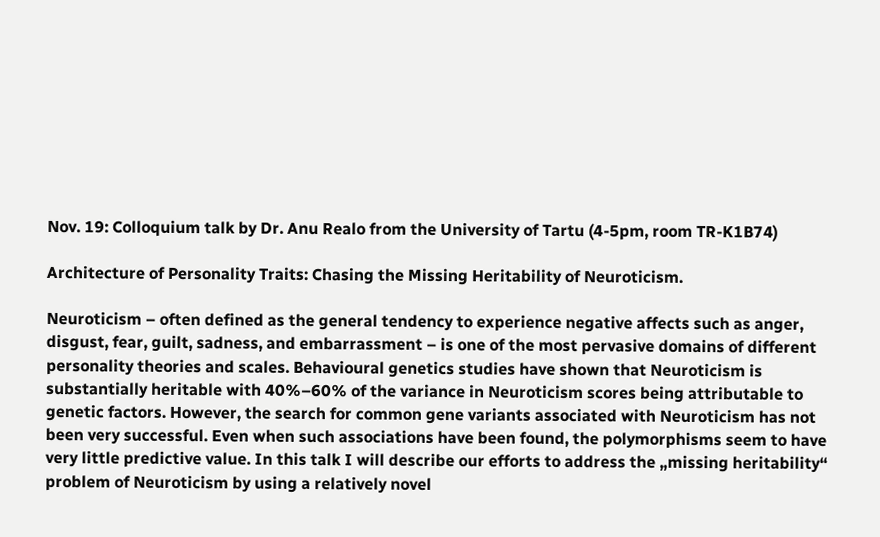Nov. 19: Colloquium talk by Dr. Anu Realo from the University of Tartu (4-5pm, room TR-K1B74)

Architecture of Personality Traits: Chasing the Missing Heritability of Neuroticism.

Neuroticism – often defined as the general tendency to experience negative affects such as anger, disgust, fear, guilt, sadness, and embarrassment – is one of the most pervasive domains of different personality theories and scales. Behavioural genetics studies have shown that Neuroticism is substantially heritable with 40%–60% of the variance in Neuroticism scores being attributable to genetic factors. However, the search for common gene variants associated with Neuroticism has not been very successful. Even when such associations have been found, the polymorphisms seem to have very little predictive value. In this talk I will describe our efforts to address the „missing heritability“ problem of Neuroticism by using a relatively novel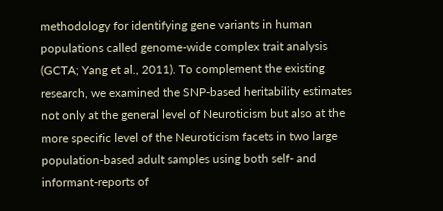methodology for identifying gene variants in human populations called genome-wide complex trait analysis (GCTA; Yang et al., 2011). To complement the existing research, we examined the SNP-based heritability estimates not only at the general level of Neuroticism but also at the more specific level of the Neuroticism facets in two large population-based adult samples using both self- and informant-reports of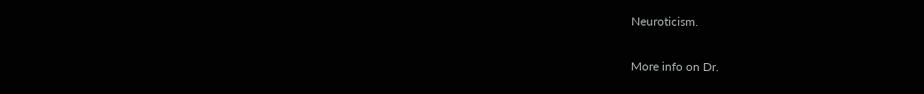Neuroticism.

More info on Dr.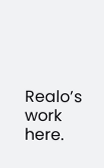Realo’s work here.